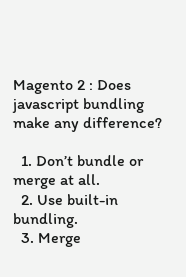Magento 2 : Does javascript bundling make any difference?

  1. Don’t bundle or merge at all.
  2. Use built-in bundling.
  3. Merge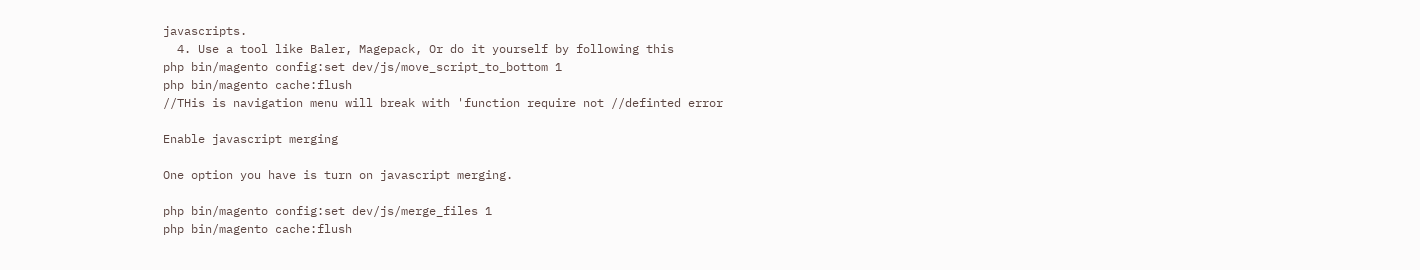javascripts.
  4. Use a tool like Baler, Magepack, Or do it yourself by following this
php bin/magento config:set dev/js/move_script_to_bottom 1
php bin/magento cache:flush
//THis is navigation menu will break with 'function require not //definted error

Enable javascript merging

One option you have is turn on javascript merging.

php bin/magento config:set dev/js/merge_files 1
php bin/magento cache:flush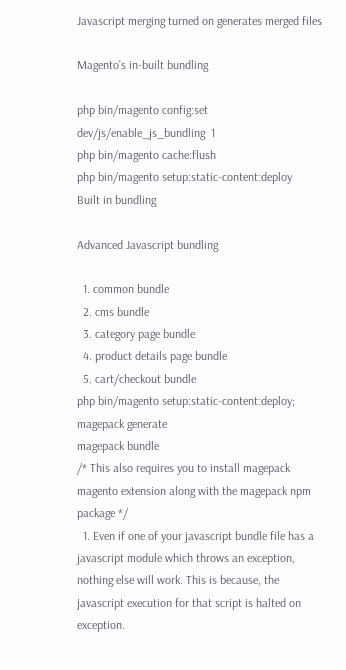Javascript merging turned on generates merged files

Magento’s in-built bundling

php bin/magento config:set dev/js/enable_js_bundling  1
php bin/magento cache:flush
php bin/magento setup:static-content:deploy
Built in bundling

Advanced Javascript bundling

  1. common bundle
  2. cms bundle
  3. category page bundle
  4. product details page bundle
  5. cart/checkout bundle
php bin/magento setup:static-content:deploy;
magepack generate
magepack bundle
/* This also requires you to install magepack magento extension along with the magepack npm package */
  1. Even if one of your javascript bundle file has a javascript module which throws an exception, nothing else will work. This is because, the javascript execution for that script is halted on exception.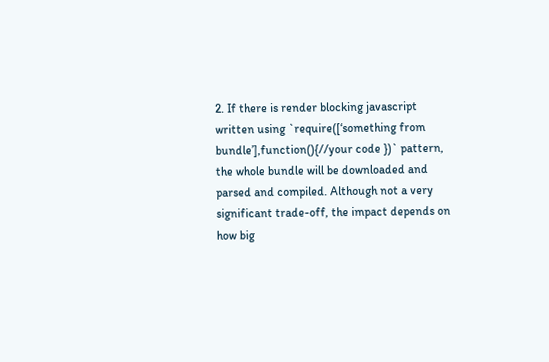2. If there is render blocking javascript written using `require([‘something from bundle’],function(){//your code })` pattern, the whole bundle will be downloaded and parsed and compiled. Although not a very significant trade-off, the impact depends on how big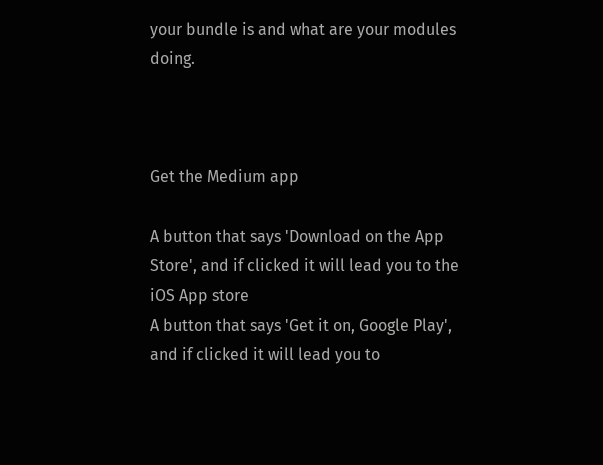your bundle is and what are your modules doing.



Get the Medium app

A button that says 'Download on the App Store', and if clicked it will lead you to the iOS App store
A button that says 'Get it on, Google Play', and if clicked it will lead you to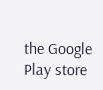the Google Play store